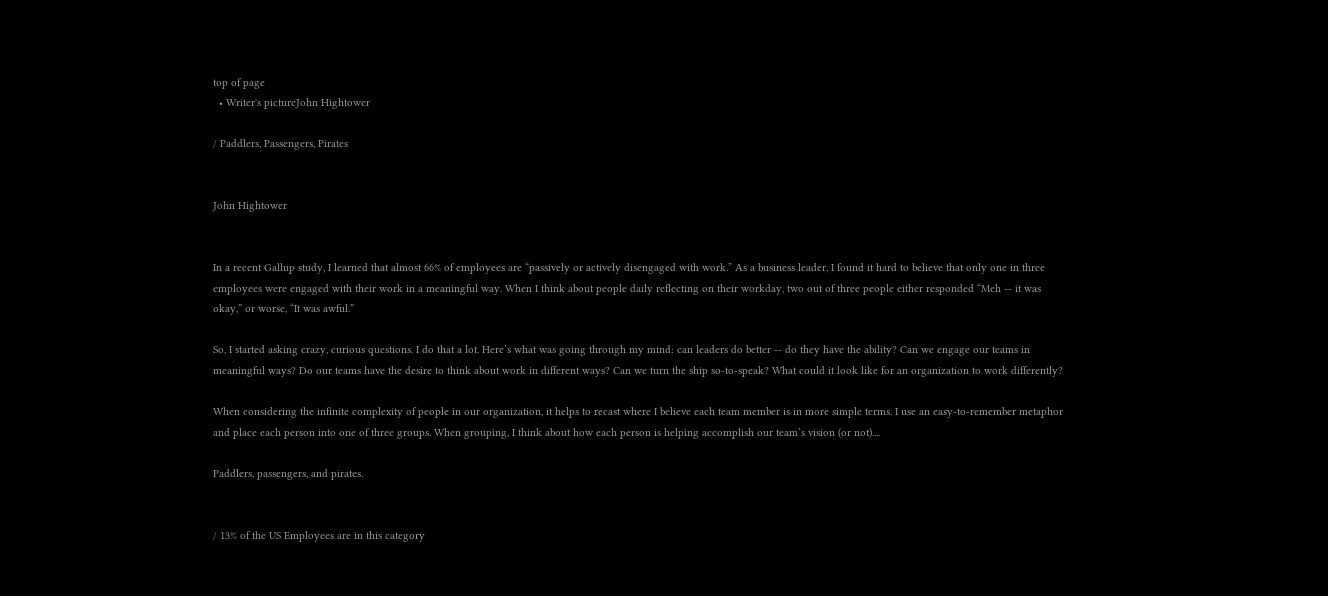top of page
  • Writer's pictureJohn Hightower

/ Paddlers, Passengers, Pirates


John Hightower


In a recent Gallup study, I learned that almost 66% of employees are “passively or actively disengaged with work.” As a business leader, I found it hard to believe that only one in three employees were engaged with their work in a meaningful way. When I think about people daily reflecting on their workday, two out of three people either responded “Meh -- it was okay,” or worse, “It was awful.”

So, I started asking crazy, curious questions. I do that a lot. Here’s what was going through my mind: can leaders do better -- do they have the ability? Can we engage our teams in meaningful ways? Do our teams have the desire to think about work in different ways? Can we turn the ship so-to-speak? What could it look like for an organization to work differently?

When considering the infinite complexity of people in our organization, it helps to recast where I believe each team member is in more simple terms. I use an easy-to-remember metaphor and place each person into one of three groups. When grouping, I think about how each person is helping accomplish our team’s vision (or not)....

Paddlers, passengers, and pirates.


/ 13% of the US Employees are in this category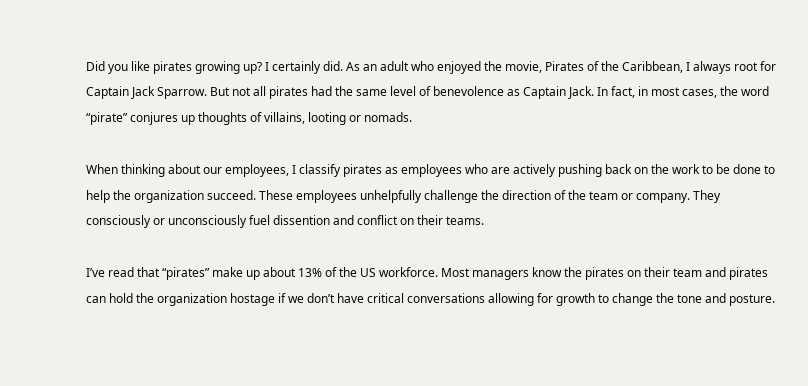Did you like pirates growing up? I certainly did. As an adult who enjoyed the movie, Pirates of the Caribbean, I always root for Captain Jack Sparrow. But not all pirates had the same level of benevolence as Captain Jack. In fact, in most cases, the word “pirate” conjures up thoughts of villains, looting or nomads.

When thinking about our employees, I classify pirates as employees who are actively pushing back on the work to be done to help the organization succeed. These employees unhelpfully challenge the direction of the team or company. They consciously or unconsciously fuel dissention and conflict on their teams.

I’ve read that “pirates” make up about 13% of the US workforce. Most managers know the pirates on their team and pirates can hold the organization hostage if we don’t have critical conversations allowing for growth to change the tone and posture.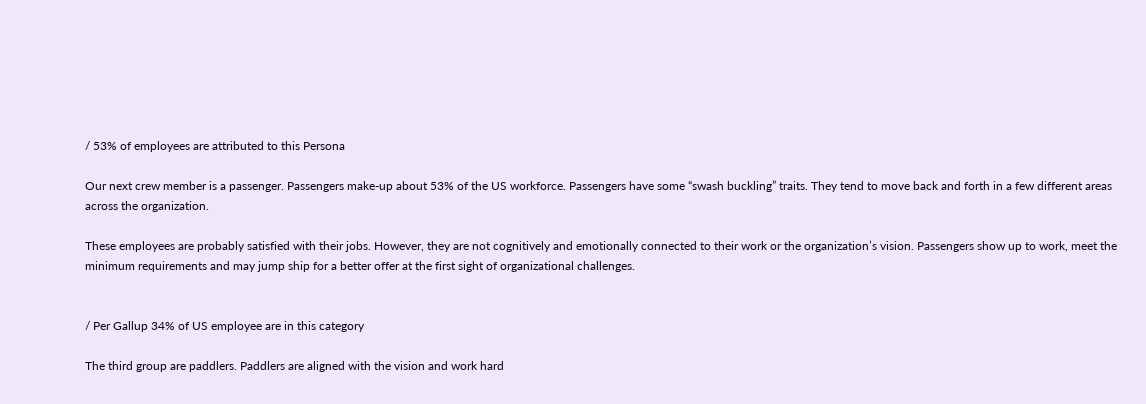/ 53% of employees are attributed to this Persona

Our next crew member is a passenger. Passengers make-up about 53% of the US workforce. Passengers have some “swash buckling” traits. They tend to move back and forth in a few different areas across the organization.

These employees are probably satisfied with their jobs. However, they are not cognitively and emotionally connected to their work or the organization’s vision. Passengers show up to work, meet the minimum requirements and may jump ship for a better offer at the first sight of organizational challenges.


/ Per Gallup 34% of US employee are in this category

The third group are paddlers. Paddlers are aligned with the vision and work hard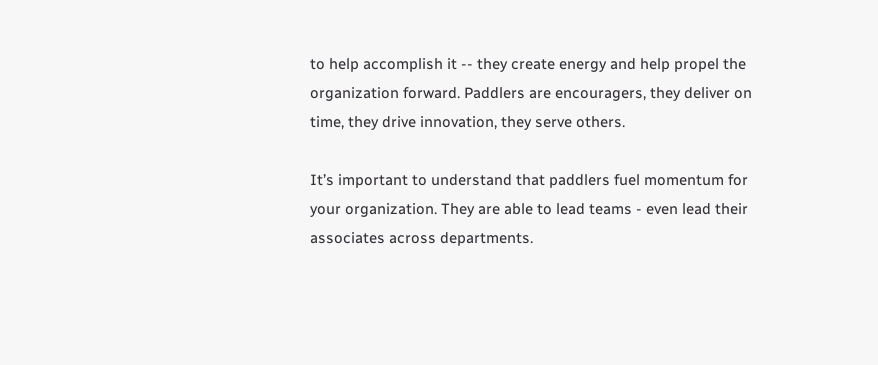to help accomplish it -- they create energy and help propel the organization forward. Paddlers are encouragers, they deliver on time, they drive innovation, they serve others.

It’s important to understand that paddlers fuel momentum for your organization. They are able to lead teams - even lead their associates across departments.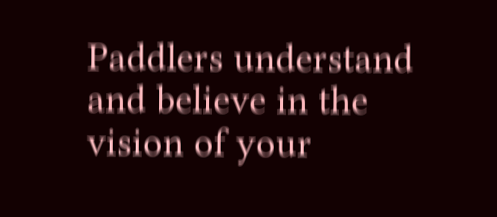Paddlers understand and believe in the vision of your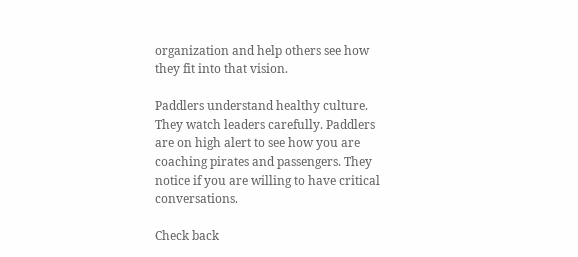organization and help others see how they fit into that vision.

Paddlers understand healthy culture. They watch leaders carefully. Paddlers are on high alert to see how you are coaching pirates and passengers. They notice if you are willing to have critical conversations.

Check back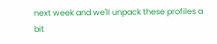next week and we'll unpack these profiles a bit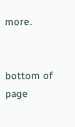more.


bottom of page